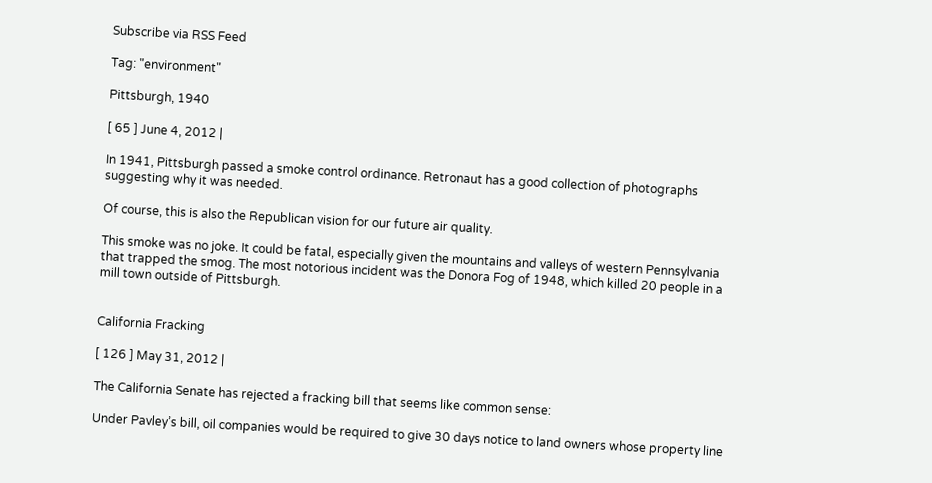Subscribe via RSS Feed

Tag: "environment"

Pittsburgh, 1940

[ 65 ] June 4, 2012 |

In 1941, Pittsburgh passed a smoke control ordinance. Retronaut has a good collection of photographs suggesting why it was needed.

Of course, this is also the Republican vision for our future air quality.

This smoke was no joke. It could be fatal, especially given the mountains and valleys of western Pennsylvania that trapped the smog. The most notorious incident was the Donora Fog of 1948, which killed 20 people in a mill town outside of Pittsburgh.


California Fracking

[ 126 ] May 31, 2012 |

The California Senate has rejected a fracking bill that seems like common sense:

Under Pavley’s bill, oil companies would be required to give 30 days notice to land owners whose property line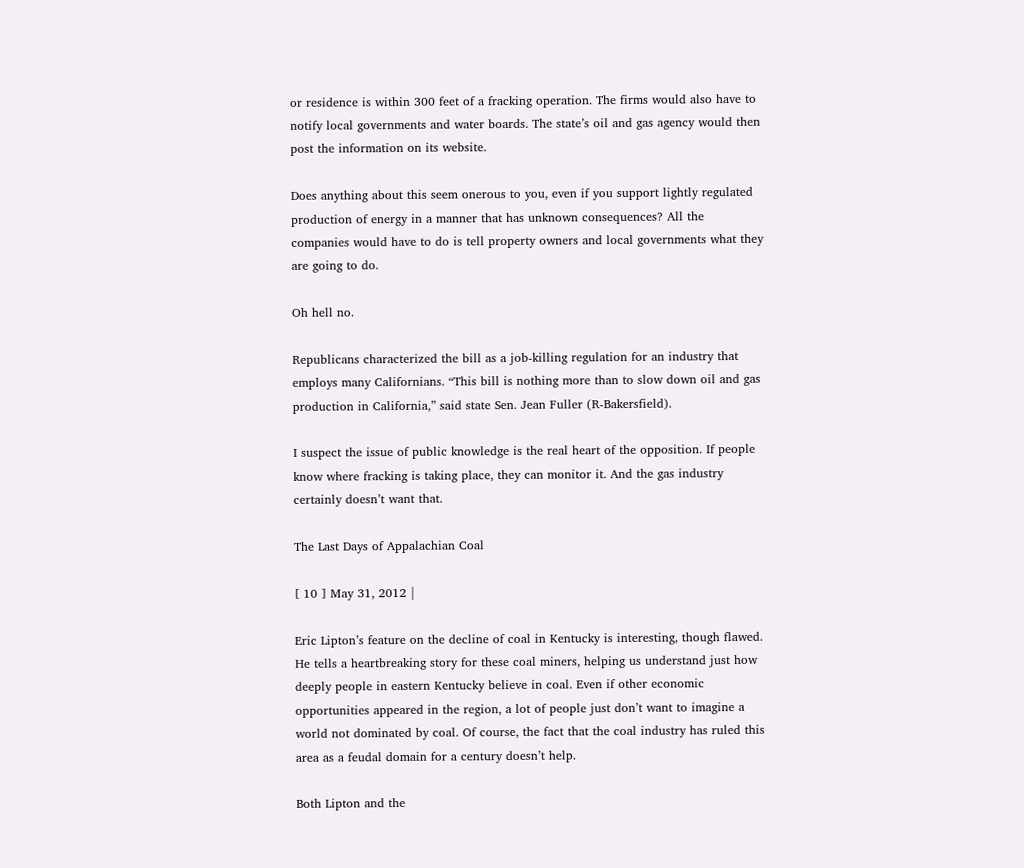or residence is within 300 feet of a fracking operation. The firms would also have to notify local governments and water boards. The state’s oil and gas agency would then post the information on its website.

Does anything about this seem onerous to you, even if you support lightly regulated production of energy in a manner that has unknown consequences? All the companies would have to do is tell property owners and local governments what they are going to do.

Oh hell no.

Republicans characterized the bill as a job-killing regulation for an industry that employs many Californians. “This bill is nothing more than to slow down oil and gas production in California,” said state Sen. Jean Fuller (R-Bakersfield).

I suspect the issue of public knowledge is the real heart of the opposition. If people know where fracking is taking place, they can monitor it. And the gas industry certainly doesn’t want that.

The Last Days of Appalachian Coal

[ 10 ] May 31, 2012 |

Eric Lipton’s feature on the decline of coal in Kentucky is interesting, though flawed. He tells a heartbreaking story for these coal miners, helping us understand just how deeply people in eastern Kentucky believe in coal. Even if other economic opportunities appeared in the region, a lot of people just don’t want to imagine a world not dominated by coal. Of course, the fact that the coal industry has ruled this area as a feudal domain for a century doesn’t help.

Both Lipton and the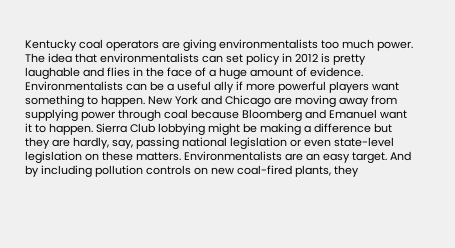Kentucky coal operators are giving environmentalists too much power. The idea that environmentalists can set policy in 2012 is pretty laughable and flies in the face of a huge amount of evidence. Environmentalists can be a useful ally if more powerful players want something to happen. New York and Chicago are moving away from supplying power through coal because Bloomberg and Emanuel want it to happen. Sierra Club lobbying might be making a difference but they are hardly, say, passing national legislation or even state-level legislation on these matters. Environmentalists are an easy target. And by including pollution controls on new coal-fired plants, they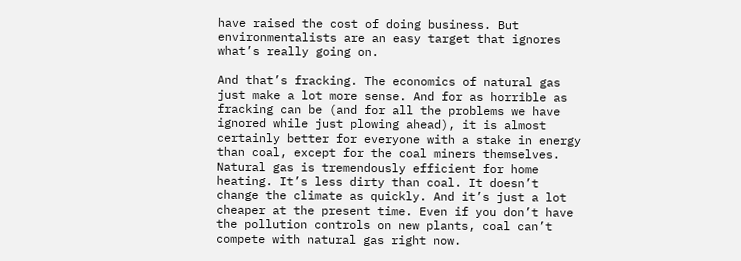have raised the cost of doing business. But environmentalists are an easy target that ignores what’s really going on.

And that’s fracking. The economics of natural gas just make a lot more sense. And for as horrible as fracking can be (and for all the problems we have ignored while just plowing ahead), it is almost certainly better for everyone with a stake in energy than coal, except for the coal miners themselves. Natural gas is tremendously efficient for home heating. It’s less dirty than coal. It doesn’t change the climate as quickly. And it’s just a lot cheaper at the present time. Even if you don’t have the pollution controls on new plants, coal can’t compete with natural gas right now.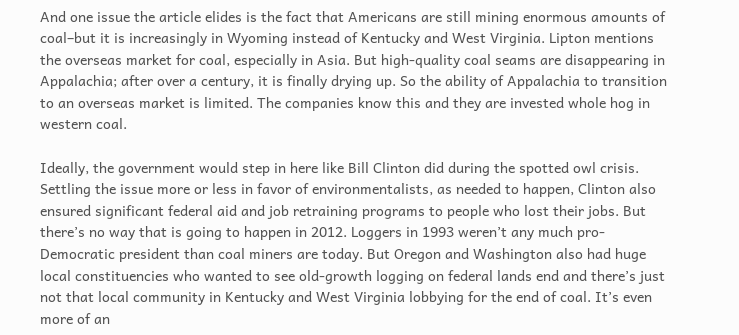And one issue the article elides is the fact that Americans are still mining enormous amounts of coal–but it is increasingly in Wyoming instead of Kentucky and West Virginia. Lipton mentions the overseas market for coal, especially in Asia. But high-quality coal seams are disappearing in Appalachia; after over a century, it is finally drying up. So the ability of Appalachia to transition to an overseas market is limited. The companies know this and they are invested whole hog in western coal.

Ideally, the government would step in here like Bill Clinton did during the spotted owl crisis. Settling the issue more or less in favor of environmentalists, as needed to happen, Clinton also ensured significant federal aid and job retraining programs to people who lost their jobs. But there’s no way that is going to happen in 2012. Loggers in 1993 weren’t any much pro-Democratic president than coal miners are today. But Oregon and Washington also had huge local constituencies who wanted to see old-growth logging on federal lands end and there’s just not that local community in Kentucky and West Virginia lobbying for the end of coal. It’s even more of an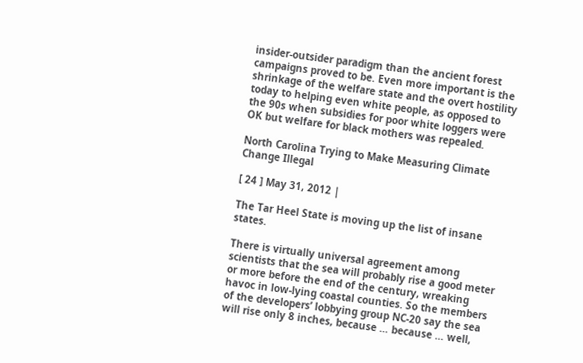insider-outsider paradigm than the ancient forest campaigns proved to be. Even more important is the shrinkage of the welfare state and the overt hostility today to helping even white people, as opposed to the 90s when subsidies for poor white loggers were OK but welfare for black mothers was repealed.

North Carolina Trying to Make Measuring Climate Change Illegal

[ 24 ] May 31, 2012 |

The Tar Heel State is moving up the list of insane states.

There is virtually universal agreement among scientists that the sea will probably rise a good meter or more before the end of the century, wreaking havoc in low-lying coastal counties. So the members of the developers’ lobbying group NC-20 say the sea will rise only 8 inches, because … because … well,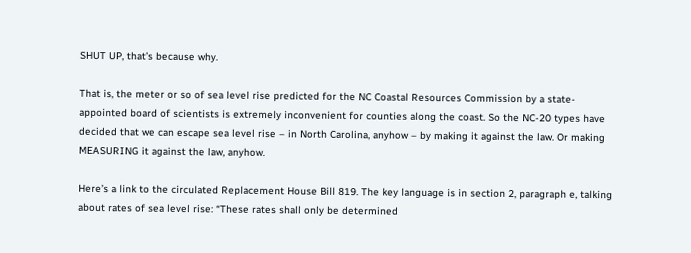SHUT UP, that’s because why.

That is, the meter or so of sea level rise predicted for the NC Coastal Resources Commission by a state-appointed board of scientists is extremely inconvenient for counties along the coast. So the NC-20 types have decided that we can escape sea level rise – in North Carolina, anyhow – by making it against the law. Or making MEASURING it against the law, anyhow.

Here’s a link to the circulated Replacement House Bill 819. The key language is in section 2, paragraph e, talking about rates of sea level rise: “These rates shall only be determined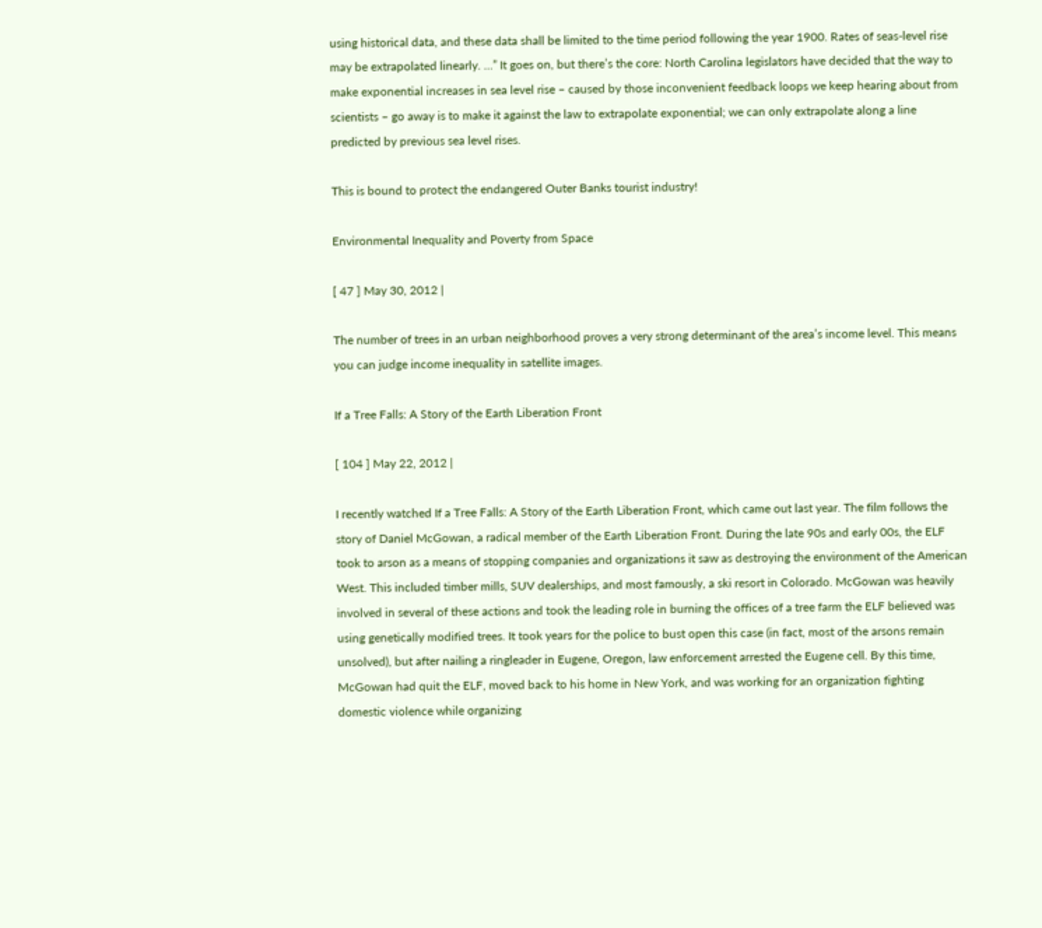using historical data, and these data shall be limited to the time period following the year 1900. Rates of seas-level rise may be extrapolated linearly. …” It goes on, but there’s the core: North Carolina legislators have decided that the way to make exponential increases in sea level rise – caused by those inconvenient feedback loops we keep hearing about from scientists – go away is to make it against the law to extrapolate exponential; we can only extrapolate along a line predicted by previous sea level rises.

This is bound to protect the endangered Outer Banks tourist industry!

Environmental Inequality and Poverty from Space

[ 47 ] May 30, 2012 |

The number of trees in an urban neighborhood proves a very strong determinant of the area’s income level. This means you can judge income inequality in satellite images.

If a Tree Falls: A Story of the Earth Liberation Front

[ 104 ] May 22, 2012 |

I recently watched If a Tree Falls: A Story of the Earth Liberation Front, which came out last year. The film follows the story of Daniel McGowan, a radical member of the Earth Liberation Front. During the late 90s and early 00s, the ELF took to arson as a means of stopping companies and organizations it saw as destroying the environment of the American West. This included timber mills, SUV dealerships, and most famously, a ski resort in Colorado. McGowan was heavily involved in several of these actions and took the leading role in burning the offices of a tree farm the ELF believed was using genetically modified trees. It took years for the police to bust open this case (in fact, most of the arsons remain unsolved), but after nailing a ringleader in Eugene, Oregon, law enforcement arrested the Eugene cell. By this time, McGowan had quit the ELF, moved back to his home in New York, and was working for an organization fighting domestic violence while organizing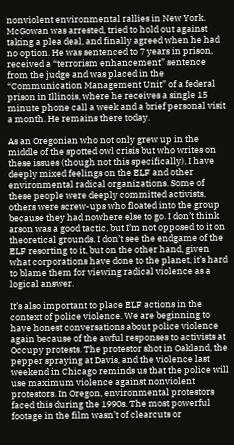nonviolent environmental rallies in New York. McGowan was arrested, tried to hold out against taking a plea deal, and finally agreed when he had no option. He was sentenced to 7 years in prison, received a “terrorism enhancement” sentence from the judge and was placed in the “Communication Management Unit” of a federal prison in Illinois, where he receives a single 15 minute phone call a week and a brief personal visit a month. He remains there today.

As an Oregonian who not only grew up in the middle of the spotted owl crisis but who writes on these issues (though not this specifically), I have deeply mixed feelings on the ELF and other environmental radical organizations. Some of these people were deeply committed activists, others were screw-ups who floated into the group because they had nowhere else to go. I don’t think arson was a good tactic, but I’m not opposed to it on theoretical grounds. I don’t see the endgame of the ELF resorting to it, but on the other hand, given what corporations have done to the planet, it’s hard to blame them for viewing radical violence as a logical answer.

It’s also important to place ELF actions in the context of police violence. We are beginning to have honest conversations about police violence again because of the awful responses to activists at Occupy protests. The protestor shot in Oakland, the pepper spraying at Davis, and the violence last weekend in Chicago reminds us that the police will use maximum violence against nonviolent protestors. In Oregon, environmental protestors faced this during the 1990s. The most powerful footage in the film wasn’t of clearcuts or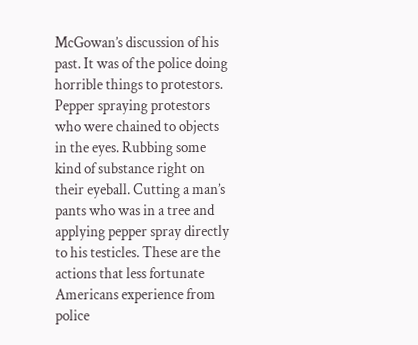McGowan’s discussion of his past. It was of the police doing horrible things to protestors. Pepper spraying protestors who were chained to objects in the eyes. Rubbing some kind of substance right on their eyeball. Cutting a man’s pants who was in a tree and applying pepper spray directly to his testicles. These are the actions that less fortunate Americans experience from police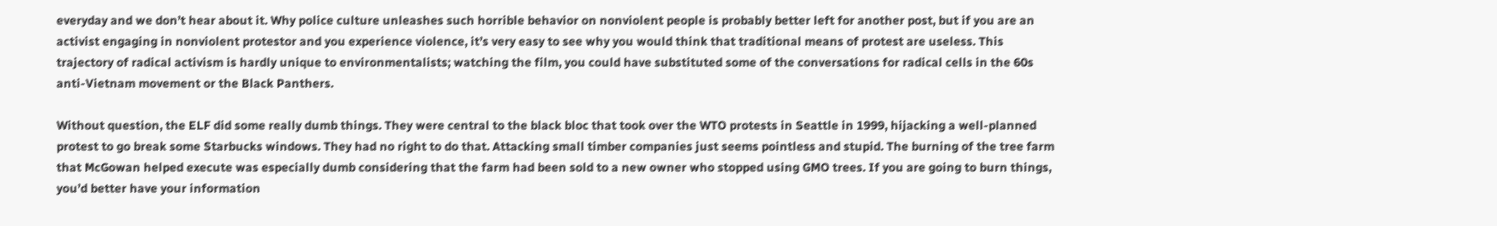everyday and we don’t hear about it. Why police culture unleashes such horrible behavior on nonviolent people is probably better left for another post, but if you are an activist engaging in nonviolent protestor and you experience violence, it’s very easy to see why you would think that traditional means of protest are useless. This trajectory of radical activism is hardly unique to environmentalists; watching the film, you could have substituted some of the conversations for radical cells in the 60s anti-Vietnam movement or the Black Panthers.

Without question, the ELF did some really dumb things. They were central to the black bloc that took over the WTO protests in Seattle in 1999, hijacking a well-planned protest to go break some Starbucks windows. They had no right to do that. Attacking small timber companies just seems pointless and stupid. The burning of the tree farm that McGowan helped execute was especially dumb considering that the farm had been sold to a new owner who stopped using GMO trees. If you are going to burn things, you’d better have your information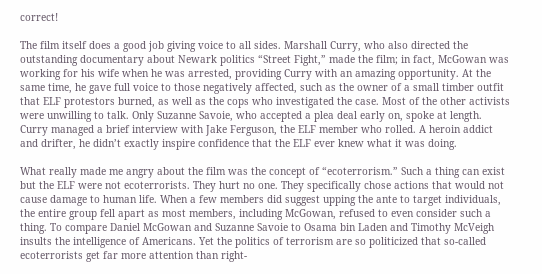correct!

The film itself does a good job giving voice to all sides. Marshall Curry, who also directed the outstanding documentary about Newark politics “Street Fight,” made the film; in fact, McGowan was working for his wife when he was arrested, providing Curry with an amazing opportunity. At the same time, he gave full voice to those negatively affected, such as the owner of a small timber outfit that ELF protestors burned, as well as the cops who investigated the case. Most of the other activists were unwilling to talk. Only Suzanne Savoie, who accepted a plea deal early on, spoke at length. Curry managed a brief interview with Jake Ferguson, the ELF member who rolled. A heroin addict and drifter, he didn’t exactly inspire confidence that the ELF ever knew what it was doing.

What really made me angry about the film was the concept of “ecoterrorism.” Such a thing can exist but the ELF were not ecoterrorists. They hurt no one. They specifically chose actions that would not cause damage to human life. When a few members did suggest upping the ante to target individuals, the entire group fell apart as most members, including McGowan, refused to even consider such a thing. To compare Daniel McGowan and Suzanne Savoie to Osama bin Laden and Timothy McVeigh insults the intelligence of Americans. Yet the politics of terrorism are so politicized that so-called ecoterrorists get far more attention than right-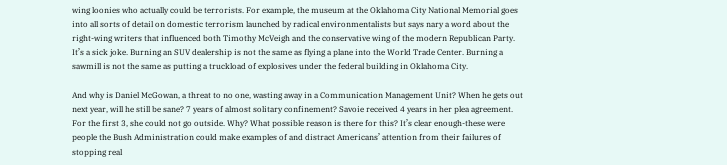wing loonies who actually could be terrorists. For example, the museum at the Oklahoma City National Memorial goes into all sorts of detail on domestic terrorism launched by radical environmentalists but says nary a word about the right-wing writers that influenced both Timothy McVeigh and the conservative wing of the modern Republican Party. It’s a sick joke. Burning an SUV dealership is not the same as flying a plane into the World Trade Center. Burning a sawmill is not the same as putting a truckload of explosives under the federal building in Oklahoma City.

And why is Daniel McGowan, a threat to no one, wasting away in a Communication Management Unit? When he gets out next year, will he still be sane? 7 years of almost solitary confinement? Savoie received 4 years in her plea agreement. For the first 3, she could not go outside. Why? What possible reason is there for this? It’s clear enough-these were people the Bush Administration could make examples of and distract Americans’ attention from their failures of stopping real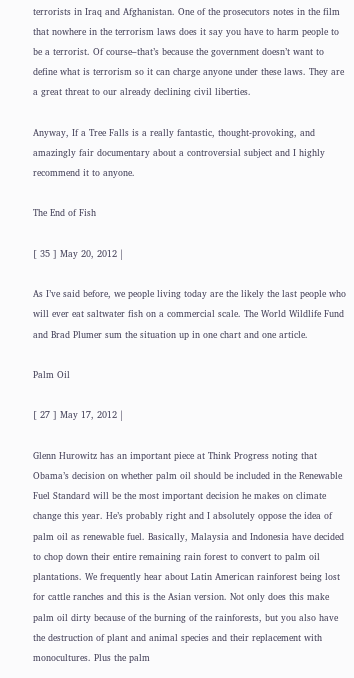terrorists in Iraq and Afghanistan. One of the prosecutors notes in the film that nowhere in the terrorism laws does it say you have to harm people to be a terrorist. Of course–that’s because the government doesn’t want to define what is terrorism so it can charge anyone under these laws. They are a great threat to our already declining civil liberties.

Anyway, If a Tree Falls is a really fantastic, thought-provoking, and amazingly fair documentary about a controversial subject and I highly recommend it to anyone.

The End of Fish

[ 35 ] May 20, 2012 |

As I’ve said before, we people living today are the likely the last people who will ever eat saltwater fish on a commercial scale. The World Wildlife Fund and Brad Plumer sum the situation up in one chart and one article.

Palm Oil

[ 27 ] May 17, 2012 |

Glenn Hurowitz has an important piece at Think Progress noting that Obama’s decision on whether palm oil should be included in the Renewable Fuel Standard will be the most important decision he makes on climate change this year. He’s probably right and I absolutely oppose the idea of palm oil as renewable fuel. Basically, Malaysia and Indonesia have decided to chop down their entire remaining rain forest to convert to palm oil plantations. We frequently hear about Latin American rainforest being lost for cattle ranches and this is the Asian version. Not only does this make palm oil dirty because of the burning of the rainforests, but you also have the destruction of plant and animal species and their replacement with monocultures. Plus the palm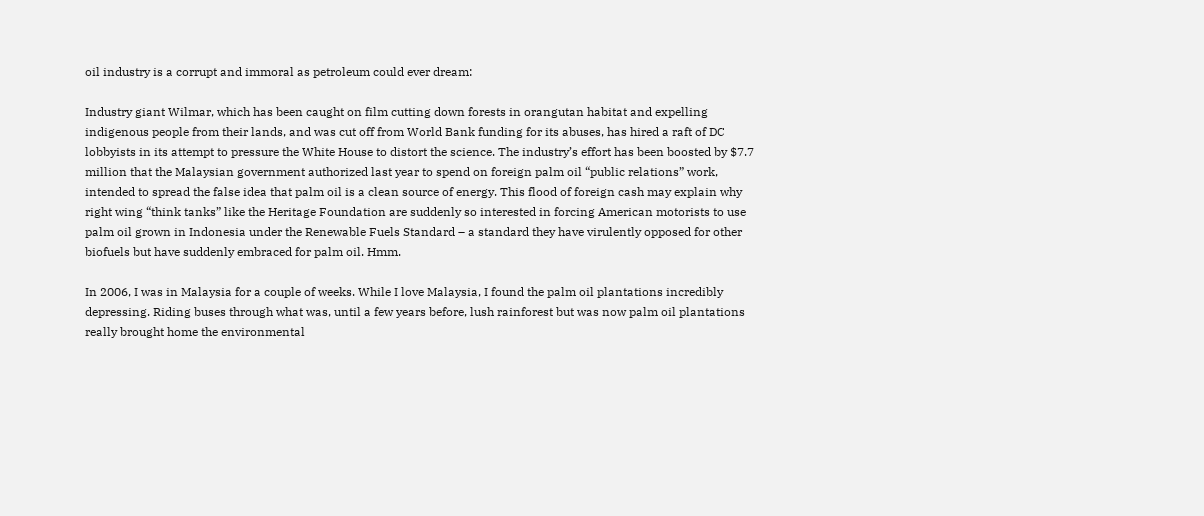oil industry is a corrupt and immoral as petroleum could ever dream:

Industry giant Wilmar, which has been caught on film cutting down forests in orangutan habitat and expelling indigenous people from their lands, and was cut off from World Bank funding for its abuses, has hired a raft of DC lobbyists in its attempt to pressure the White House to distort the science. The industry’s effort has been boosted by $7.7 million that the Malaysian government authorized last year to spend on foreign palm oil “public relations” work, intended to spread the false idea that palm oil is a clean source of energy. This flood of foreign cash may explain why right wing “think tanks” like the Heritage Foundation are suddenly so interested in forcing American motorists to use palm oil grown in Indonesia under the Renewable Fuels Standard – a standard they have virulently opposed for other biofuels but have suddenly embraced for palm oil. Hmm.

In 2006, I was in Malaysia for a couple of weeks. While I love Malaysia, I found the palm oil plantations incredibly depressing. Riding buses through what was, until a few years before, lush rainforest but was now palm oil plantations really brought home the environmental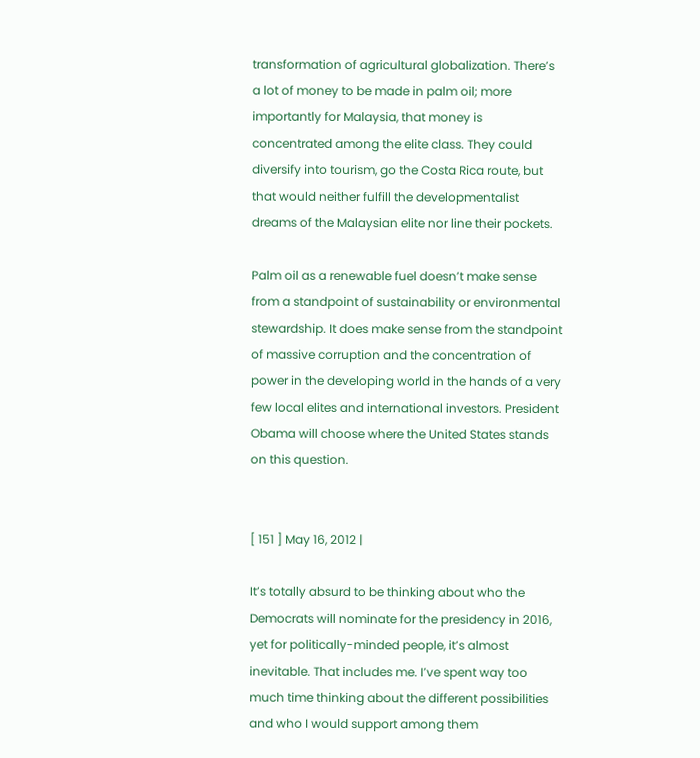transformation of agricultural globalization. There’s a lot of money to be made in palm oil; more importantly for Malaysia, that money is concentrated among the elite class. They could diversify into tourism, go the Costa Rica route, but that would neither fulfill the developmentalist dreams of the Malaysian elite nor line their pockets.

Palm oil as a renewable fuel doesn’t make sense from a standpoint of sustainability or environmental stewardship. It does make sense from the standpoint of massive corruption and the concentration of power in the developing world in the hands of a very few local elites and international investors. President Obama will choose where the United States stands on this question.


[ 151 ] May 16, 2012 |

It’s totally absurd to be thinking about who the Democrats will nominate for the presidency in 2016, yet for politically-minded people, it’s almost inevitable. That includes me. I’ve spent way too much time thinking about the different possibilities and who I would support among them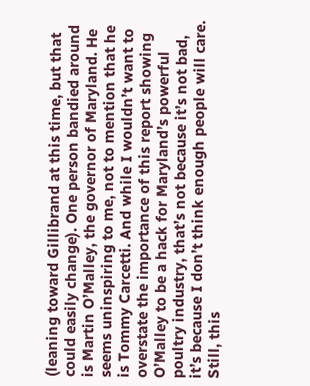(leaning toward Gillibrand at this time, but that could easily change). One person bandied around is Martin O’Malley, the governor of Maryland. He seems uninspiring to me, not to mention that he is Tommy Carcetti. And while I wouldn’t want to overstate the importance of this report showing O’Malley to be a hack for Maryland’s powerful poultry industry, that’s not because it’s not bad, it’s because I don’t think enough people will care. Still, this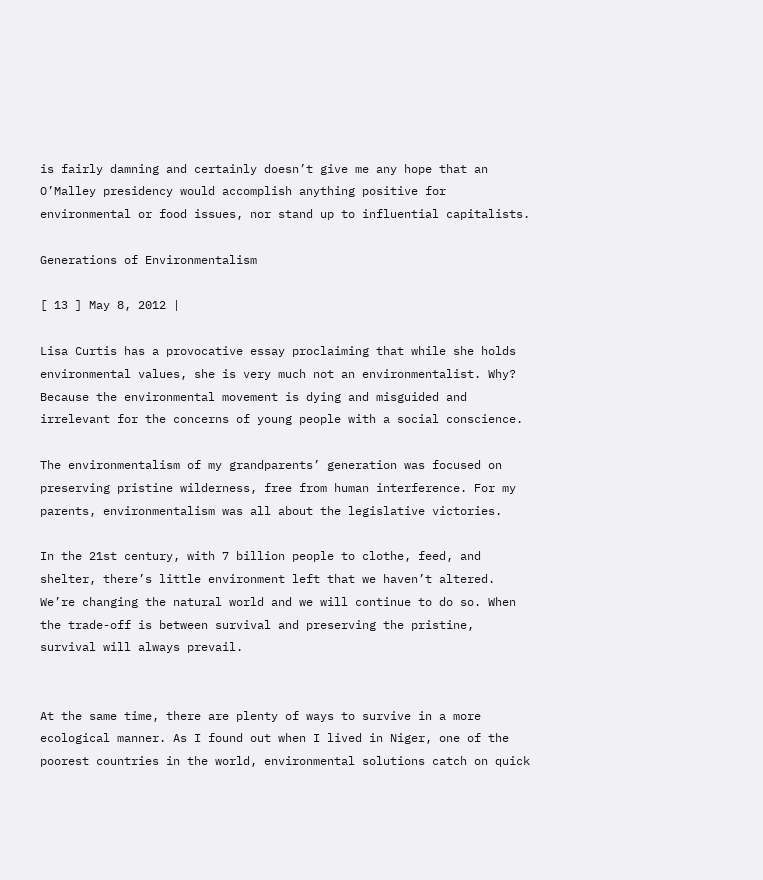is fairly damning and certainly doesn’t give me any hope that an O’Malley presidency would accomplish anything positive for environmental or food issues, nor stand up to influential capitalists.

Generations of Environmentalism

[ 13 ] May 8, 2012 |

Lisa Curtis has a provocative essay proclaiming that while she holds environmental values, she is very much not an environmentalist. Why? Because the environmental movement is dying and misguided and irrelevant for the concerns of young people with a social conscience.

The environmentalism of my grandparents’ generation was focused on preserving pristine wilderness, free from human interference. For my parents, environmentalism was all about the legislative victories.

In the 21st century, with 7 billion people to clothe, feed, and shelter, there’s little environment left that we haven’t altered. We’re changing the natural world and we will continue to do so. When the trade-off is between survival and preserving the pristine, survival will always prevail.


At the same time, there are plenty of ways to survive in a more ecological manner. As I found out when I lived in Niger, one of the poorest countries in the world, environmental solutions catch on quick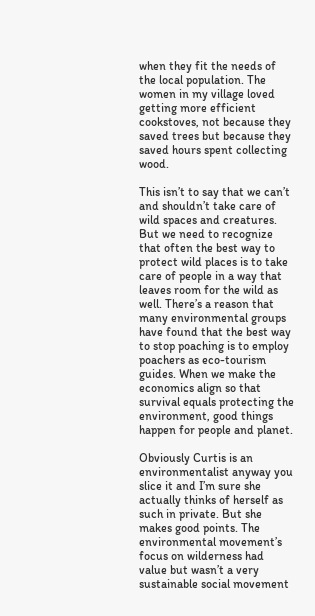when they fit the needs of the local population. The women in my village loved getting more efficient cookstoves, not because they saved trees but because they saved hours spent collecting wood.

This isn’t to say that we can’t and shouldn’t take care of wild spaces and creatures. But we need to recognize that often the best way to protect wild places is to take care of people in a way that leaves room for the wild as well. There’s a reason that many environmental groups have found that the best way to stop poaching is to employ poachers as eco-tourism guides. When we make the economics align so that survival equals protecting the environment, good things happen for people and planet.

Obviously Curtis is an environmentalist anyway you slice it and I’m sure she actually thinks of herself as such in private. But she makes good points. The environmental movement’s focus on wilderness had value but wasn’t a very sustainable social movement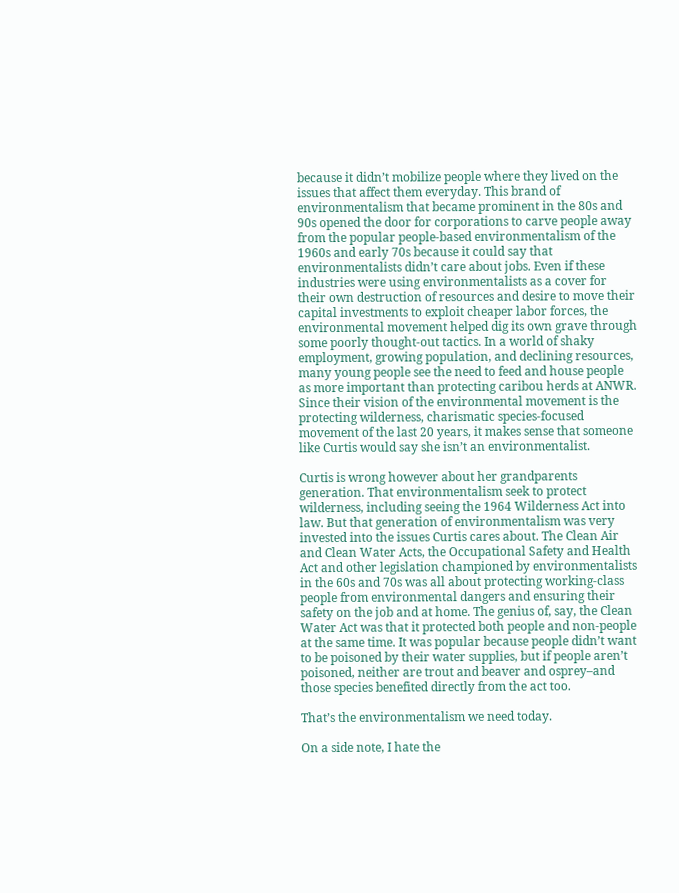because it didn’t mobilize people where they lived on the issues that affect them everyday. This brand of environmentalism that became prominent in the 80s and 90s opened the door for corporations to carve people away from the popular people-based environmentalism of the 1960s and early 70s because it could say that environmentalists didn’t care about jobs. Even if these industries were using environmentalists as a cover for their own destruction of resources and desire to move their capital investments to exploit cheaper labor forces, the environmental movement helped dig its own grave through some poorly thought-out tactics. In a world of shaky employment, growing population, and declining resources, many young people see the need to feed and house people as more important than protecting caribou herds at ANWR. Since their vision of the environmental movement is the protecting wilderness, charismatic species-focused movement of the last 20 years, it makes sense that someone like Curtis would say she isn’t an environmentalist.

Curtis is wrong however about her grandparents generation. That environmentalism seek to protect wilderness, including seeing the 1964 Wilderness Act into law. But that generation of environmentalism was very invested into the issues Curtis cares about. The Clean Air and Clean Water Acts, the Occupational Safety and Health Act and other legislation championed by environmentalists in the 60s and 70s was all about protecting working-class people from environmental dangers and ensuring their safety on the job and at home. The genius of, say, the Clean Water Act was that it protected both people and non-people at the same time. It was popular because people didn’t want to be poisoned by their water supplies, but if people aren’t poisoned, neither are trout and beaver and osprey–and those species benefited directly from the act too.

That’s the environmentalism we need today.

On a side note, I hate the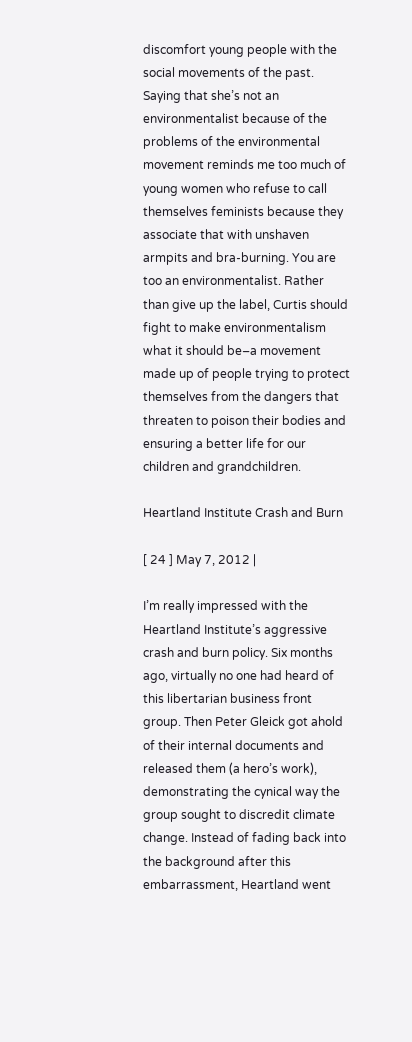discomfort young people with the social movements of the past. Saying that she’s not an environmentalist because of the problems of the environmental movement reminds me too much of young women who refuse to call themselves feminists because they associate that with unshaven armpits and bra-burning. You are too an environmentalist. Rather than give up the label, Curtis should fight to make environmentalism what it should be–a movement made up of people trying to protect themselves from the dangers that threaten to poison their bodies and ensuring a better life for our children and grandchildren.

Heartland Institute Crash and Burn

[ 24 ] May 7, 2012 |

I’m really impressed with the Heartland Institute’s aggressive crash and burn policy. Six months ago, virtually no one had heard of this libertarian business front group. Then Peter Gleick got ahold of their internal documents and released them (a hero’s work), demonstrating the cynical way the group sought to discredit climate change. Instead of fading back into the background after this embarrassment, Heartland went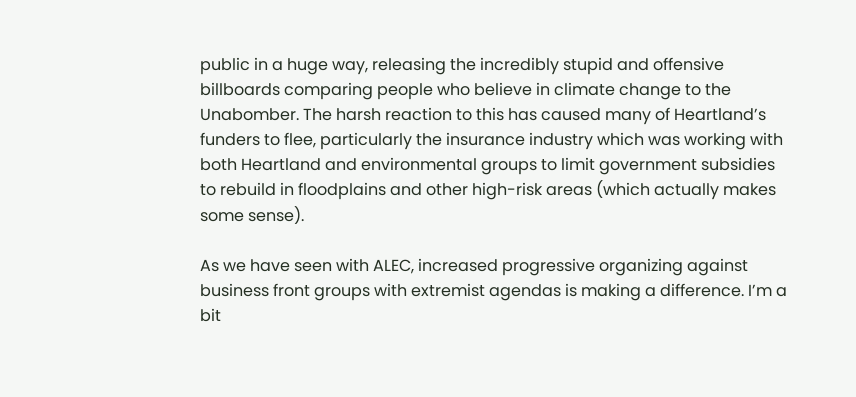public in a huge way, releasing the incredibly stupid and offensive billboards comparing people who believe in climate change to the Unabomber. The harsh reaction to this has caused many of Heartland’s funders to flee, particularly the insurance industry which was working with both Heartland and environmental groups to limit government subsidies to rebuild in floodplains and other high-risk areas (which actually makes some sense).

As we have seen with ALEC, increased progressive organizing against business front groups with extremist agendas is making a difference. I’m a bit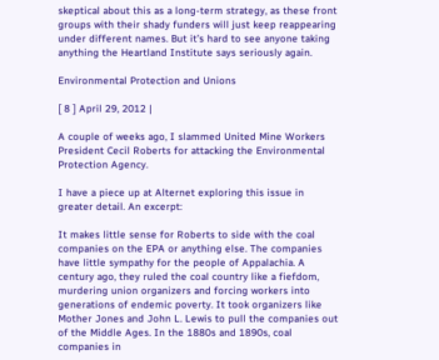skeptical about this as a long-term strategy, as these front groups with their shady funders will just keep reappearing under different names. But it’s hard to see anyone taking anything the Heartland Institute says seriously again.

Environmental Protection and Unions

[ 8 ] April 29, 2012 |

A couple of weeks ago, I slammed United Mine Workers President Cecil Roberts for attacking the Environmental Protection Agency.

I have a piece up at Alternet exploring this issue in greater detail. An excerpt:

It makes little sense for Roberts to side with the coal companies on the EPA or anything else. The companies have little sympathy for the people of Appalachia. A century ago, they ruled the coal country like a fiefdom, murdering union organizers and forcing workers into generations of endemic poverty. It took organizers like Mother Jones and John L. Lewis to pull the companies out of the Middle Ages. In the 1880s and 1890s, coal companies in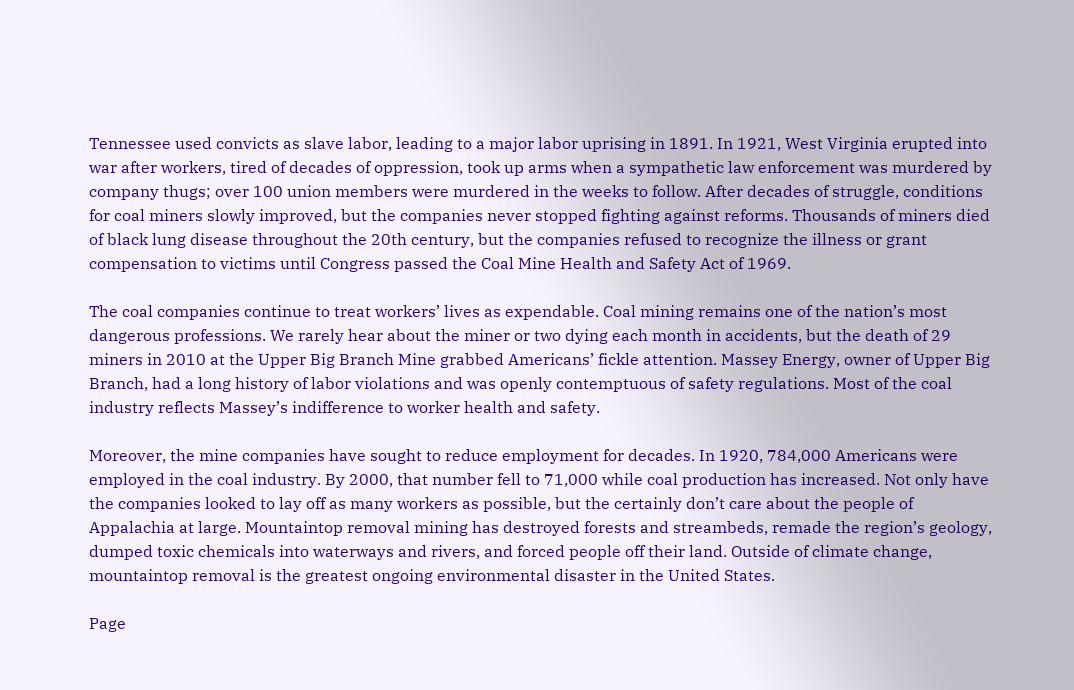Tennessee used convicts as slave labor, leading to a major labor uprising in 1891. In 1921, West Virginia erupted into war after workers, tired of decades of oppression, took up arms when a sympathetic law enforcement was murdered by company thugs; over 100 union members were murdered in the weeks to follow. After decades of struggle, conditions for coal miners slowly improved, but the companies never stopped fighting against reforms. Thousands of miners died of black lung disease throughout the 20th century, but the companies refused to recognize the illness or grant compensation to victims until Congress passed the Coal Mine Health and Safety Act of 1969.

The coal companies continue to treat workers’ lives as expendable. Coal mining remains one of the nation’s most dangerous professions. We rarely hear about the miner or two dying each month in accidents, but the death of 29 miners in 2010 at the Upper Big Branch Mine grabbed Americans’ fickle attention. Massey Energy, owner of Upper Big Branch, had a long history of labor violations and was openly contemptuous of safety regulations. Most of the coal industry reflects Massey’s indifference to worker health and safety.

Moreover, the mine companies have sought to reduce employment for decades. In 1920, 784,000 Americans were employed in the coal industry. By 2000, that number fell to 71,000 while coal production has increased. Not only have the companies looked to lay off as many workers as possible, but the certainly don’t care about the people of Appalachia at large. Mountaintop removal mining has destroyed forests and streambeds, remade the region’s geology, dumped toxic chemicals into waterways and rivers, and forced people off their land. Outside of climate change, mountaintop removal is the greatest ongoing environmental disaster in the United States.

Page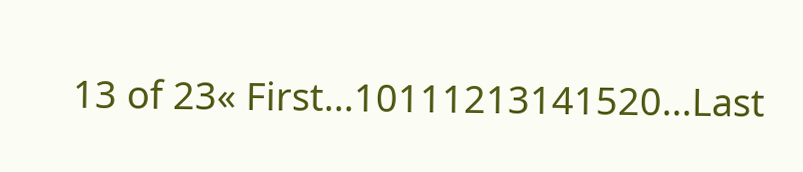13 of 23« First...10111213141520...Last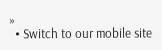»
  • Switch to our mobile site